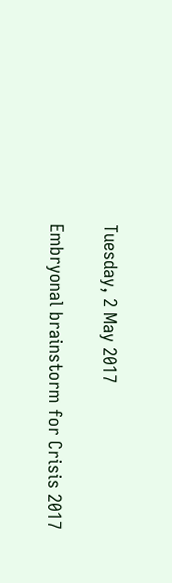Tuesday, 2 May 2017

Embryonal brainstorm for Crisis 2017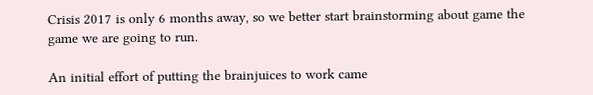Crisis 2017 is only 6 months away, so we better start brainstorming about game the game we are going to run.

An initial effort of putting the brainjuices to work came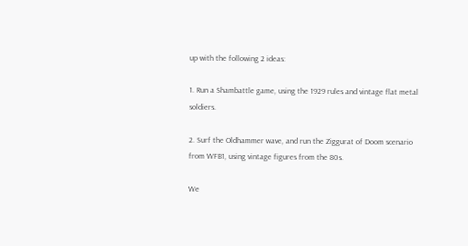up with the following 2 ideas:

1. Run a Shambattle game, using the 1929 rules and vintage flat metal soldiers.

2. Surf the Oldhammer wave, and run the Ziggurat of Doom scenario from WFB1, using vintage figures from the 80s.

We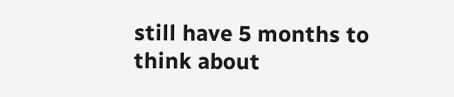still have 5 months to think about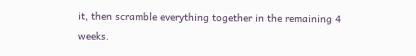it, then scramble everything together in the remaining 4 weeks.